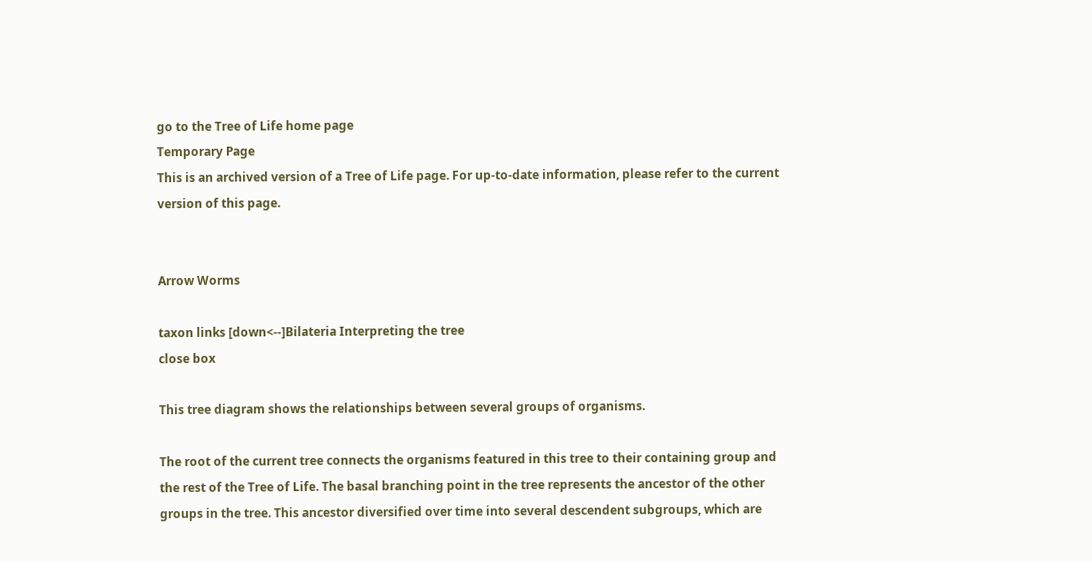go to the Tree of Life home page
Temporary Page
This is an archived version of a Tree of Life page. For up-to-date information, please refer to the current version of this page.


Arrow Worms

taxon links [down<--]Bilateria Interpreting the tree
close box

This tree diagram shows the relationships between several groups of organisms.

The root of the current tree connects the organisms featured in this tree to their containing group and the rest of the Tree of Life. The basal branching point in the tree represents the ancestor of the other groups in the tree. This ancestor diversified over time into several descendent subgroups, which are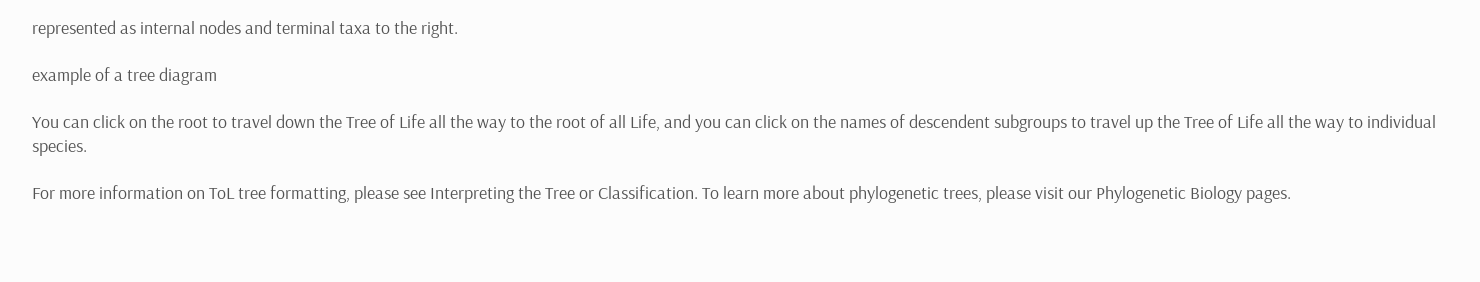represented as internal nodes and terminal taxa to the right.

example of a tree diagram

You can click on the root to travel down the Tree of Life all the way to the root of all Life, and you can click on the names of descendent subgroups to travel up the Tree of Life all the way to individual species.

For more information on ToL tree formatting, please see Interpreting the Tree or Classification. To learn more about phylogenetic trees, please visit our Phylogenetic Biology pages.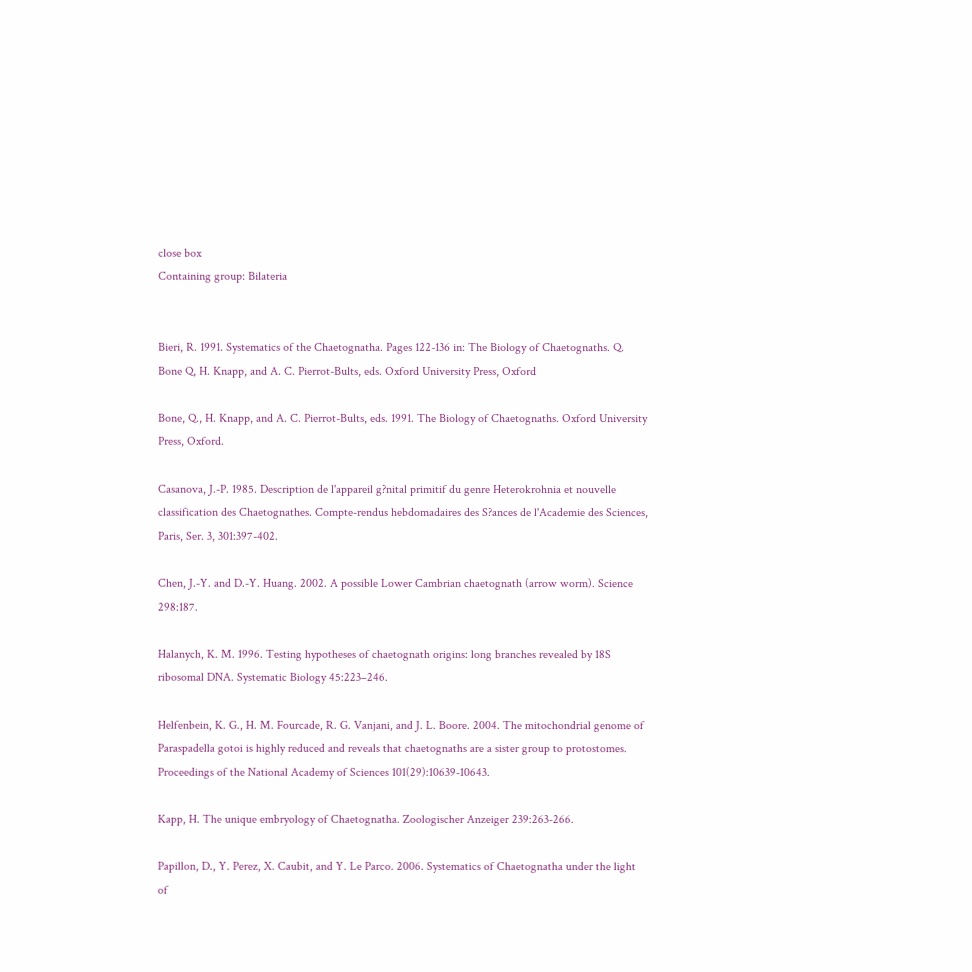close box
Containing group: Bilateria


Bieri, R. 1991. Systematics of the Chaetognatha. Pages 122-136 in: The Biology of Chaetognaths. Q. Bone Q, H. Knapp, and A. C. Pierrot-Bults, eds. Oxford University Press, Oxford

Bone, Q., H. Knapp, and A. C. Pierrot-Bults, eds. 1991. The Biology of Chaetognaths. Oxford University Press, Oxford.

Casanova, J.-P. 1985. Description de l'appareil g?nital primitif du genre Heterokrohnia et nouvelle classification des Chaetognathes. Compte-rendus hebdomadaires des S?ances de l'Academie des Sciences, Paris, Ser. 3, 301:397-402.

Chen, J.-Y. and D.-Y. Huang. 2002. A possible Lower Cambrian chaetognath (arrow worm). Science 298:187.

Halanych, K. M. 1996. Testing hypotheses of chaetognath origins: long branches revealed by 18S ribosomal DNA. Systematic Biology 45:223–246.

Helfenbein, K. G., H. M. Fourcade, R. G. Vanjani, and J. L. Boore. 2004. The mitochondrial genome of Paraspadella gotoi is highly reduced and reveals that chaetognaths are a sister group to protostomes. Proceedings of the National Academy of Sciences 101(29):10639-10643.

Kapp, H. The unique embryology of Chaetognatha. Zoologischer Anzeiger 239:263-266.

Papillon, D., Y. Perez, X. Caubit, and Y. Le Parco. 2006. Systematics of Chaetognatha under the light of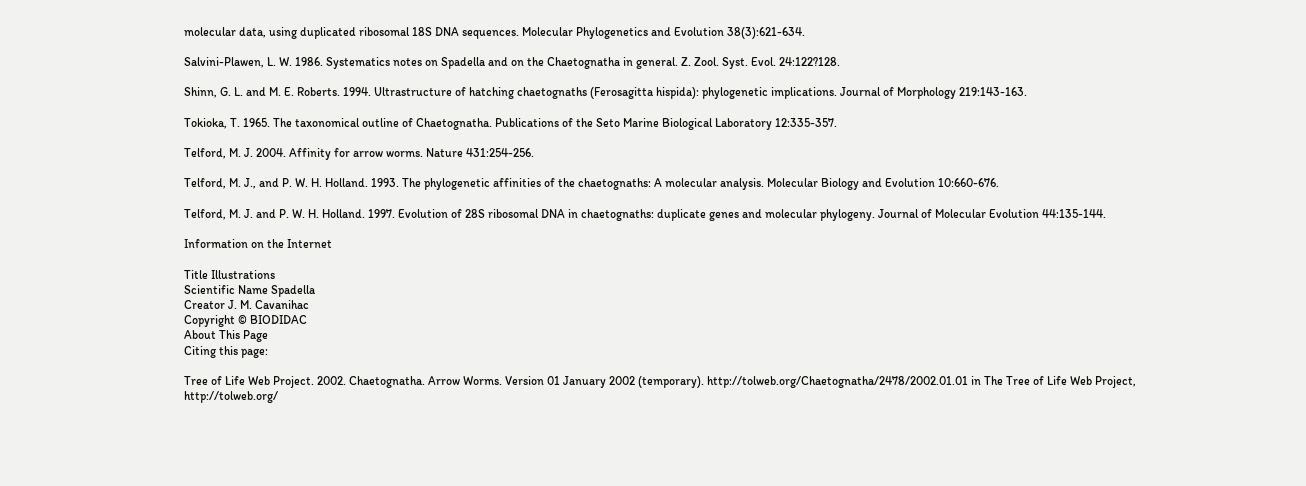molecular data, using duplicated ribosomal 18S DNA sequences. Molecular Phylogenetics and Evolution 38(3):621-634.

Salvini-Plawen, L. W. 1986. Systematics notes on Spadella and on the Chaetognatha in general. Z. Zool. Syst. Evol. 24:122?128.

Shinn, G. L. and M. E. Roberts. 1994. Ultrastructure of hatching chaetognaths (Ferosagitta hispida): phylogenetic implications. Journal of Morphology 219:143-163.

Tokioka, T. 1965. The taxonomical outline of Chaetognatha. Publications of the Seto Marine Biological Laboratory 12:335-357.

Telford, M. J. 2004. Affinity for arrow worms. Nature 431:254-256.

Telford, M. J., and P. W. H. Holland. 1993. The phylogenetic affinities of the chaetognaths: A molecular analysis. Molecular Biology and Evolution 10:660-676.

Telford, M. J. and P. W. H. Holland. 1997. Evolution of 28S ribosomal DNA in chaetognaths: duplicate genes and molecular phylogeny. Journal of Molecular Evolution 44:135-144.

Information on the Internet

Title Illustrations
Scientific Name Spadella
Creator J. M. Cavanihac
Copyright © BIODIDAC
About This Page
Citing this page:

Tree of Life Web Project. 2002. Chaetognatha. Arrow Worms. Version 01 January 2002 (temporary). http://tolweb.org/Chaetognatha/2478/2002.01.01 in The Tree of Life Web Project, http://tolweb.org/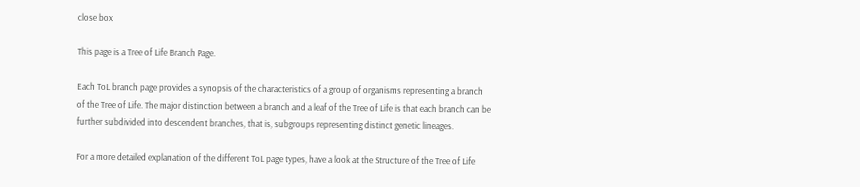close box

This page is a Tree of Life Branch Page.

Each ToL branch page provides a synopsis of the characteristics of a group of organisms representing a branch of the Tree of Life. The major distinction between a branch and a leaf of the Tree of Life is that each branch can be further subdivided into descendent branches, that is, subgroups representing distinct genetic lineages.

For a more detailed explanation of the different ToL page types, have a look at the Structure of the Tree of Life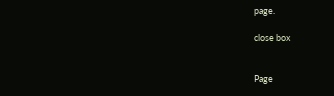page.

close box


Page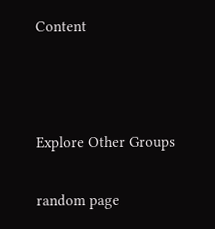Content



Explore Other Groups

random page